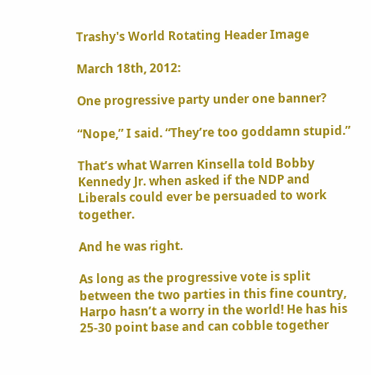Trashy's World Rotating Header Image

March 18th, 2012:

One progressive party under one banner?

“Nope,” I said. “They’re too goddamn stupid.”

That’s what Warren Kinsella told Bobby Kennedy Jr. when asked if the NDP and Liberals could ever be persuaded to work together.

And he was right.

As long as the progressive vote is split between the two parties in this fine country, Harpo hasn’t a worry in the world! He has his 25-30 point base and can cobble together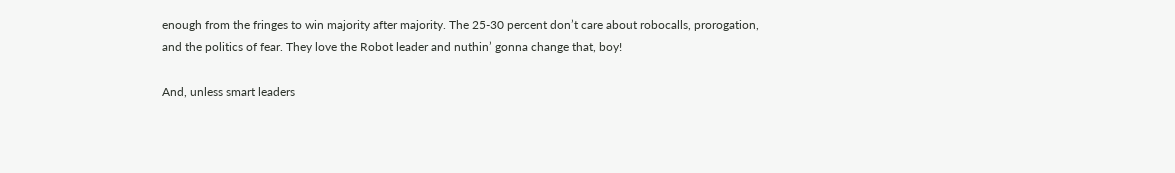enough from the fringes to win majority after majority. The 25-30 percent don’t care about robocalls, prorogation, and the politics of fear. They love the Robot leader and nuthin’ gonna change that, boy!

And, unless smart leaders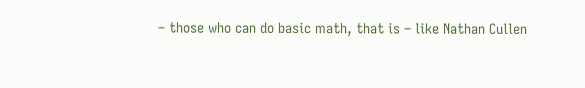– those who can do basic math, that is – like Nathan Cullen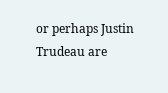or perhaps Justin Trudeau are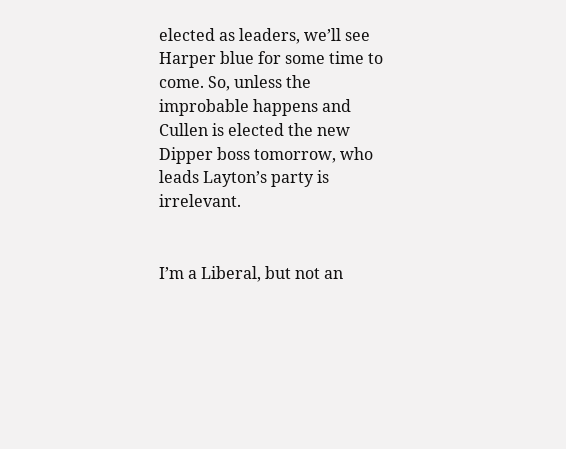elected as leaders, we’ll see Harper blue for some time to come. So, unless the improbable happens and Cullen is elected the new Dipper boss tomorrow, who leads Layton’s party is irrelevant.


I’m a Liberal, but not an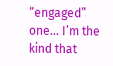“engaged” one… I’m the kind that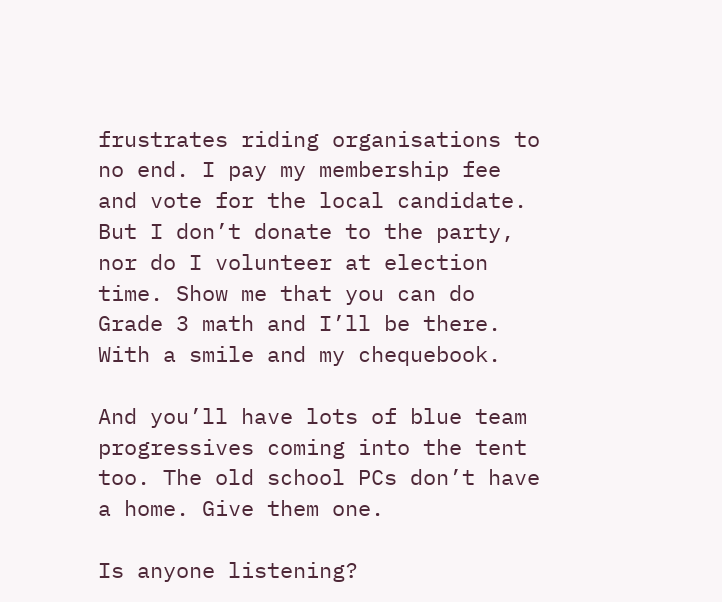frustrates riding organisations to no end. I pay my membership fee and vote for the local candidate. But I don’t donate to the party, nor do I volunteer at election time. Show me that you can do Grade 3 math and I’ll be there. With a smile and my chequebook.

And you’ll have lots of blue team progressives coming into the tent too. The old school PCs don’t have a home. Give them one.

Is anyone listening?